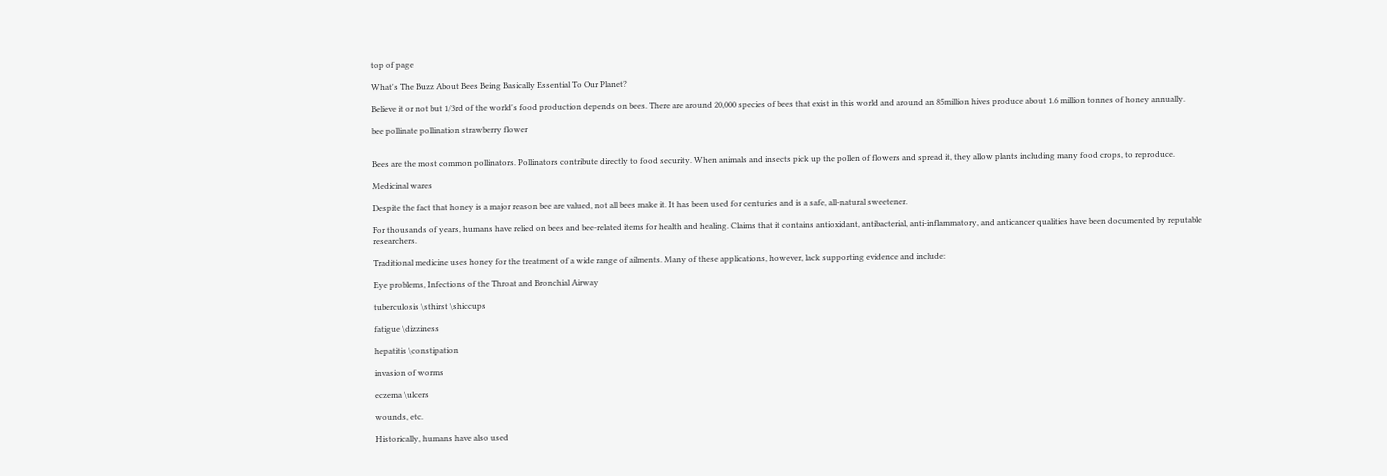top of page

What's The Buzz About Bees Being Basically Essential To Our Planet?

Believe it or not but 1/3rd of the world's food production depends on bees. There are around 20,000 species of bees that exist in this world and around an 85million hives produce about 1.6 million tonnes of honey annually.

bee pollinate pollination strawberry flower


Bees are the most common pollinators. Pollinators contribute directly to food security. When animals and insects pick up the pollen of flowers and spread it, they allow plants including many food crops, to reproduce.

Medicinal wares

Despite the fact that honey is a major reason bee are valued, not all bees make it. It has been used for centuries and is a safe, all-natural sweetener.

For thousands of years, humans have relied on bees and bee-related items for health and healing. Claims that it contains antioxidant, antibacterial, anti-inflammatory, and anticancer qualities have been documented by reputable researchers.

Traditional medicine uses honey for the treatment of a wide range of ailments. Many of these applications, however, lack supporting evidence and include:

Eye problems, Infections of the Throat and Bronchial Airway

tuberculosis \sthirst \shiccups

fatigue \dizziness

hepatitis \constipation

invasion of worms

eczema \ulcers

wounds, etc.

Historically, humans have also used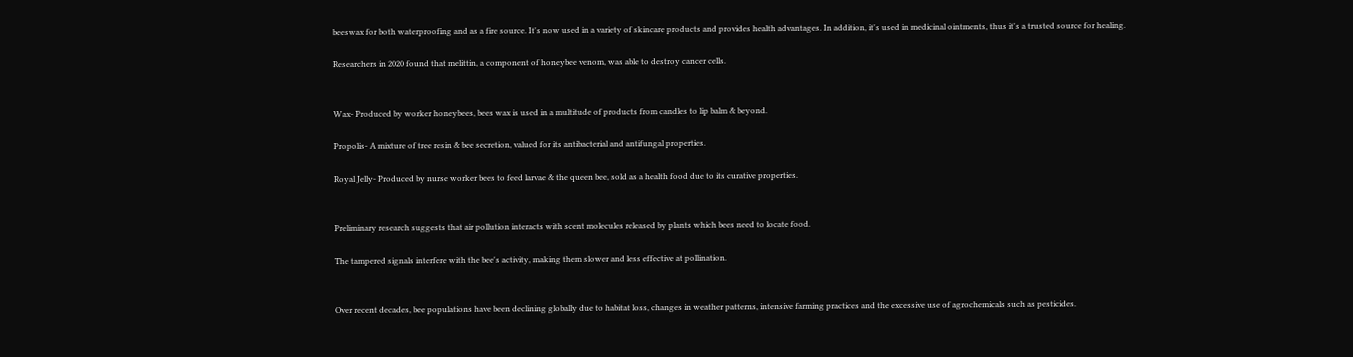beeswax for both waterproofing and as a fire source. It's now used in a variety of skincare products and provides health advantages. In addition, it's used in medicinal ointments, thus it's a trusted source for healing.

Researchers in 2020 found that melittin, a component of honeybee venom, was able to destroy cancer cells.


Wax- Produced by worker honeybees, bees wax is used in a multitude of products from candles to lip balm & beyond.

Propolis- A mixture of tree resin & bee secretion, valued for its antibacterial and antifungal properties.

Royal Jelly- Produced by nurse worker bees to feed larvae & the queen bee, sold as a health food due to its curative properties.


Preliminary research suggests that air pollution interacts with scent molecules released by plants which bees need to locate food.

The tampered signals interfere with the bee's activity, making them slower and less effective at pollination.


Over recent decades, bee populations have been declining globally due to habitat loss, changes in weather patterns, intensive farming practices and the excessive use of agrochemicals such as pesticides.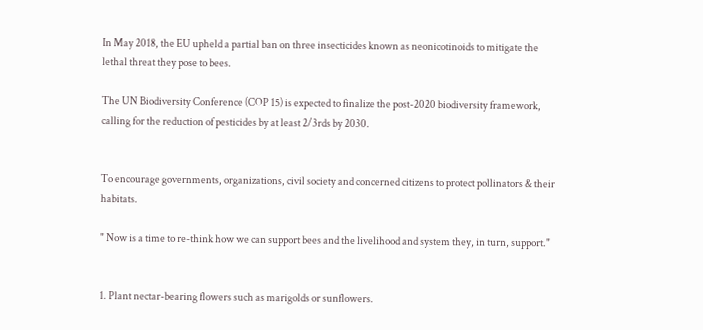In May 2018, the EU upheld a partial ban on three insecticides known as neonicotinoids to mitigate the lethal threat they pose to bees.

The UN Biodiversity Conference (COP 15) is expected to finalize the post-2020 biodiversity framework, calling for the reduction of pesticides by at least 2/3rds by 2030.


To encourage governments, organizations, civil society and concerned citizens to protect pollinators & their habitats.

" Now is a time to re-think how we can support bees and the livelihood and system they, in turn, support."


1. Plant nectar-bearing flowers such as marigolds or sunflowers.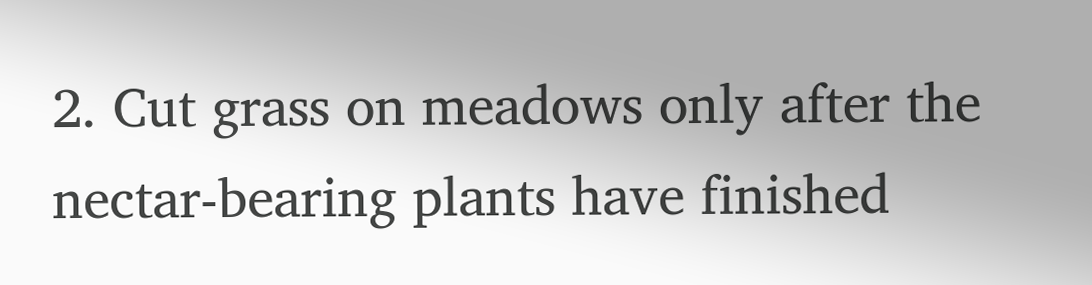2. Cut grass on meadows only after the nectar-bearing plants have finished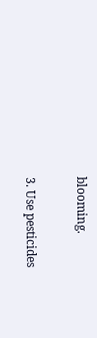blooming.

3. Use pesticides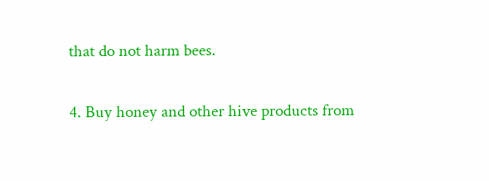that do not harm bees.

4. Buy honey and other hive products from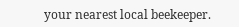your nearest local beekeeper.